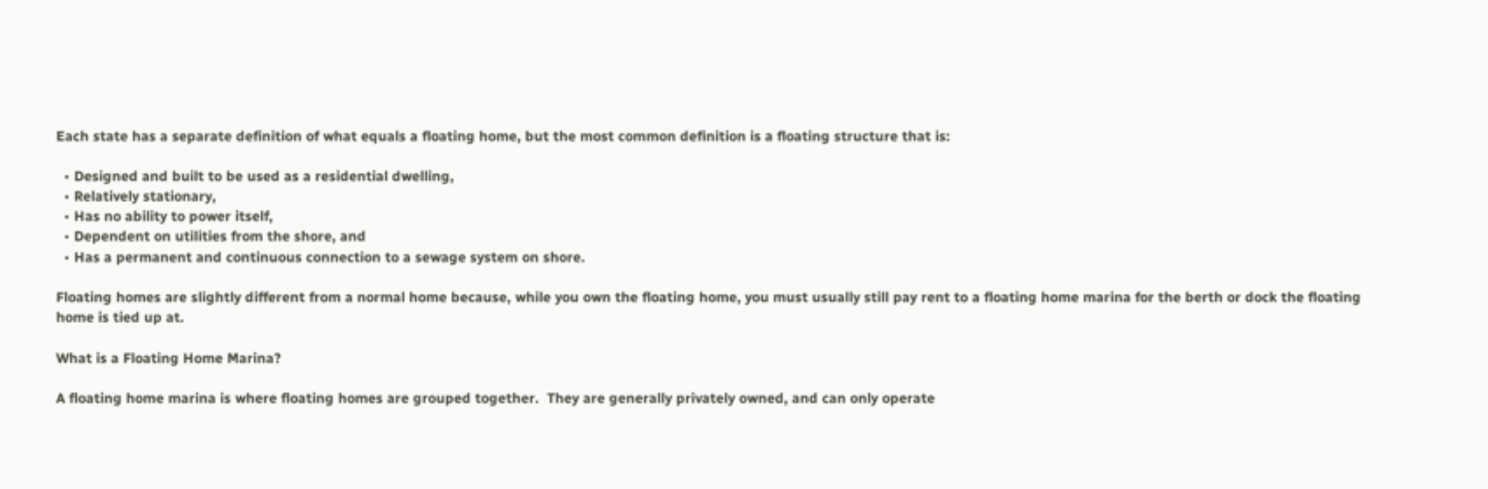Each state has a separate definition of what equals a floating home, but the most common definition is a floating structure that is:

  • Designed and built to be used as a residential dwelling,
  • Relatively stationary,
  • Has no ability to power itself,
  • Dependent on utilities from the shore, and
  • Has a permanent and continuous connection to a sewage system on shore.

Floating homes are slightly different from a normal home because, while you own the floating home, you must usually still pay rent to a floating home marina for the berth or dock the floating home is tied up at.

What is a Floating Home Marina?

A floating home marina is where floating homes are grouped together.  They are generally privately owned, and can only operate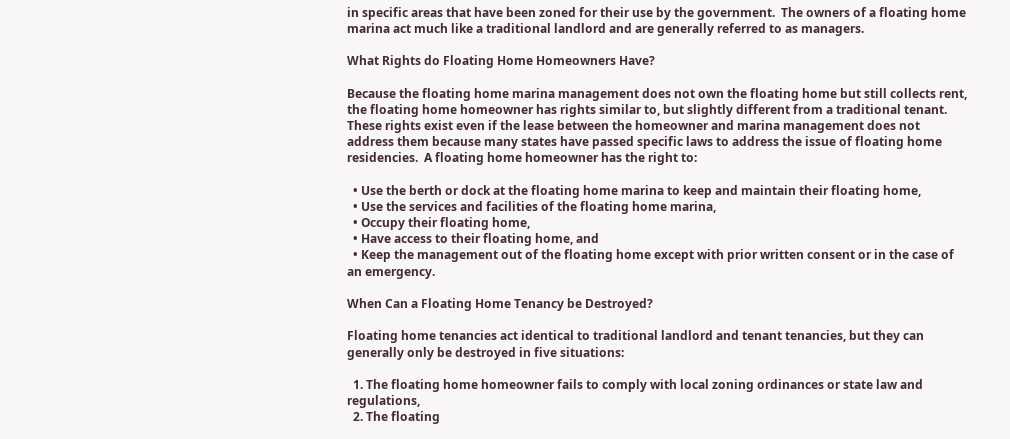in specific areas that have been zoned for their use by the government.  The owners of a floating home marina act much like a traditional landlord and are generally referred to as managers.

What Rights do Floating Home Homeowners Have?

Because the floating home marina management does not own the floating home but still collects rent, the floating home homeowner has rights similar to, but slightly different from a traditional tenant.  These rights exist even if the lease between the homeowner and marina management does not address them because many states have passed specific laws to address the issue of floating home residencies.  A floating home homeowner has the right to:

  • Use the berth or dock at the floating home marina to keep and maintain their floating home,
  • Use the services and facilities of the floating home marina,
  • Occupy their floating home,
  • Have access to their floating home, and
  • Keep the management out of the floating home except with prior written consent or in the case of an emergency.

When Can a Floating Home Tenancy be Destroyed?

Floating home tenancies act identical to traditional landlord and tenant tenancies, but they can generally only be destroyed in five situations:

  1. The floating home homeowner fails to comply with local zoning ordinances or state law and regulations,
  2. The floating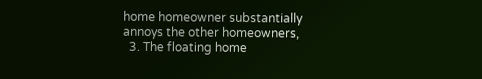home homeowner substantially annoys the other homeowners,
  3. The floating home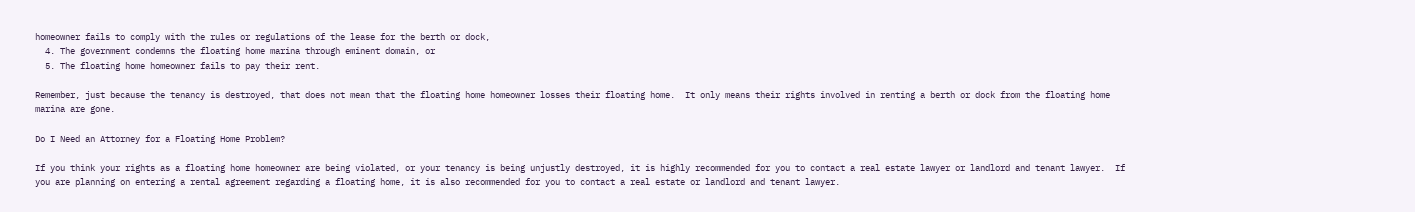homeowner fails to comply with the rules or regulations of the lease for the berth or dock,
  4. The government condemns the floating home marina through eminent domain, or
  5. The floating home homeowner fails to pay their rent.

Remember, just because the tenancy is destroyed, that does not mean that the floating home homeowner losses their floating home.  It only means their rights involved in renting a berth or dock from the floating home marina are gone.

Do I Need an Attorney for a Floating Home Problem?

If you think your rights as a floating home homeowner are being violated, or your tenancy is being unjustly destroyed, it is highly recommended for you to contact a real estate lawyer or landlord and tenant lawyer.  If you are planning on entering a rental agreement regarding a floating home, it is also recommended for you to contact a real estate or landlord and tenant lawyer.